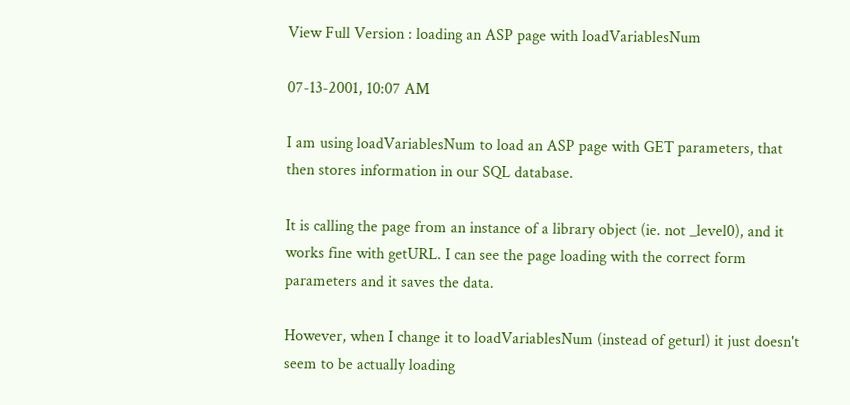View Full Version : loading an ASP page with loadVariablesNum

07-13-2001, 10:07 AM

I am using loadVariablesNum to load an ASP page with GET parameters, that then stores information in our SQL database.

It is calling the page from an instance of a library object (ie. not _level0), and it works fine with getURL. I can see the page loading with the correct form parameters and it saves the data.

However, when I change it to loadVariablesNum (instead of geturl) it just doesn't seem to be actually loading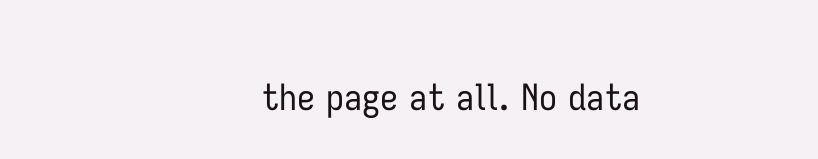the page at all. No data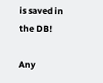is saved in the DB!

Any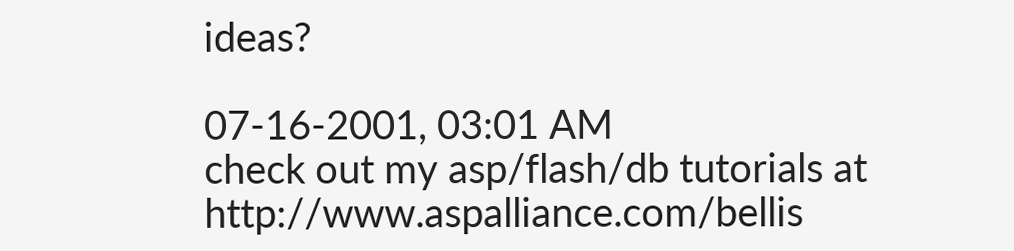ideas?

07-16-2001, 03:01 AM
check out my asp/flash/db tutorials at http://www.aspalliance.com/bellis